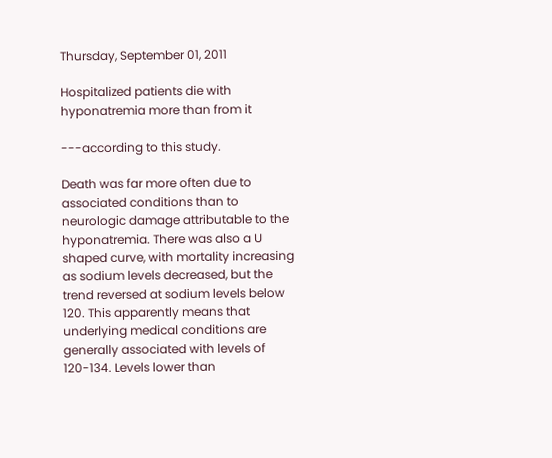Thursday, September 01, 2011

Hospitalized patients die with hyponatremia more than from it

---according to this study.

Death was far more often due to associated conditions than to neurologic damage attributable to the hyponatremia. There was also a U shaped curve, with mortality increasing as sodium levels decreased, but the trend reversed at sodium levels below 120. This apparently means that underlying medical conditions are generally associated with levels of 120-134. Levels lower than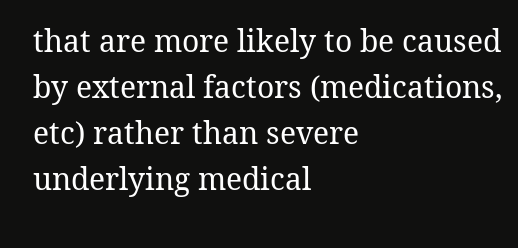that are more likely to be caused by external factors (medications, etc) rather than severe underlying medical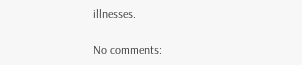illnesses.

No comments: